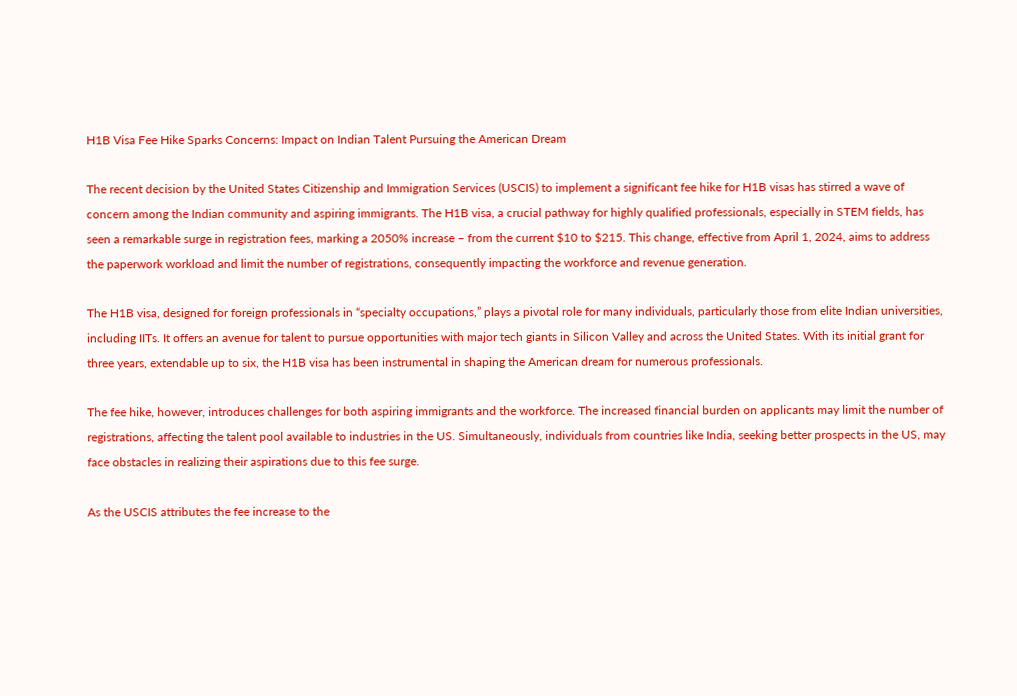H1B Visa Fee Hike Sparks Concerns: Impact on Indian Talent Pursuing the American Dream

The recent decision by the United States Citizenship and Immigration Services (USCIS) to implement a significant fee hike for H1B visas has stirred a wave of concern among the Indian community and aspiring immigrants. The H1B visa, a crucial pathway for highly qualified professionals, especially in STEM fields, has seen a remarkable surge in registration fees, marking a 2050% increase – from the current $10 to $215. This change, effective from April 1, 2024, aims to address the paperwork workload and limit the number of registrations, consequently impacting the workforce and revenue generation.

The H1B visa, designed for foreign professionals in “specialty occupations,” plays a pivotal role for many individuals, particularly those from elite Indian universities, including IITs. It offers an avenue for talent to pursue opportunities with major tech giants in Silicon Valley and across the United States. With its initial grant for three years, extendable up to six, the H1B visa has been instrumental in shaping the American dream for numerous professionals.

The fee hike, however, introduces challenges for both aspiring immigrants and the workforce. The increased financial burden on applicants may limit the number of registrations, affecting the talent pool available to industries in the US. Simultaneously, individuals from countries like India, seeking better prospects in the US, may face obstacles in realizing their aspirations due to this fee surge.

As the USCIS attributes the fee increase to the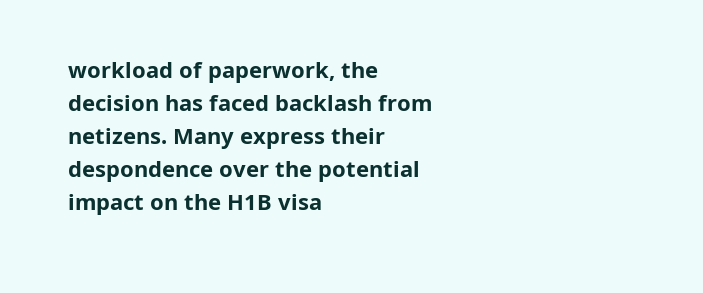workload of paperwork, the decision has faced backlash from netizens. Many express their despondence over the potential impact on the H1B visa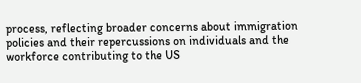process, reflecting broader concerns about immigration policies and their repercussions on individuals and the workforce contributing to the US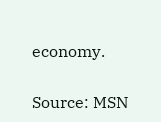economy.

Source: MSN